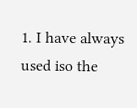1. I have always used iso the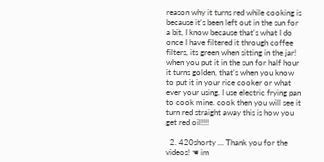reason why it turns red while cooking is because it's been left out in the sun for a bit, I know because that's what I do once I have filtered it through coffee filters, its green when sitting in the jar! when you put it in the sun for half hour it turns golden, that's when you know to put it in your rice cooker or what ever your using. I use electric frying pan to cook mine. cook then you will see it turn red straight away this is how you get red oil!!!!

  2. 420shorty … Thank you for the videos! ☚ im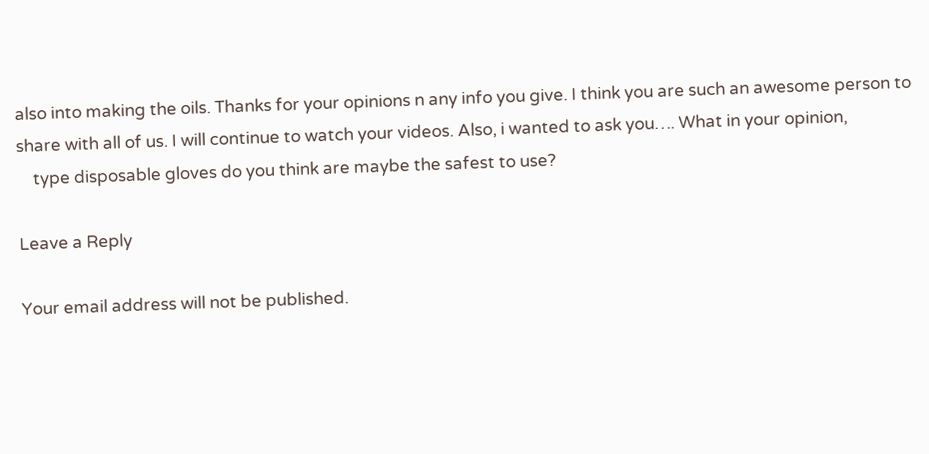also into making the oils. Thanks for your opinions n any info you give. I think you are such an awesome person to share with all of us. I will continue to watch your videos. Also, i wanted to ask you…. What in your opinion,
    type disposable gloves do you think are maybe the safest to use?

Leave a Reply

Your email address will not be published.